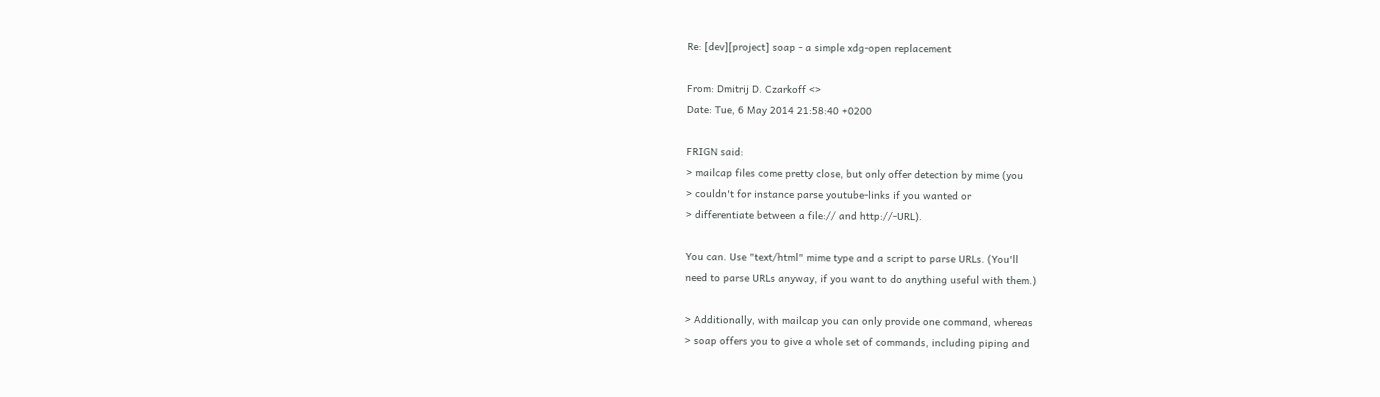Re: [dev][project] soap - a simple xdg-open replacement

From: Dmitrij D. Czarkoff <>
Date: Tue, 6 May 2014 21:58:40 +0200

FRIGN said:
> mailcap files come pretty close, but only offer detection by mime (you
> couldn't for instance parse youtube-links if you wanted or
> differentiate between a file:// and http://-URL).

You can. Use "text/html" mime type and a script to parse URLs. (You'll
need to parse URLs anyway, if you want to do anything useful with them.)

> Additionally, with mailcap you can only provide one command, whereas
> soap offers you to give a whole set of commands, including piping and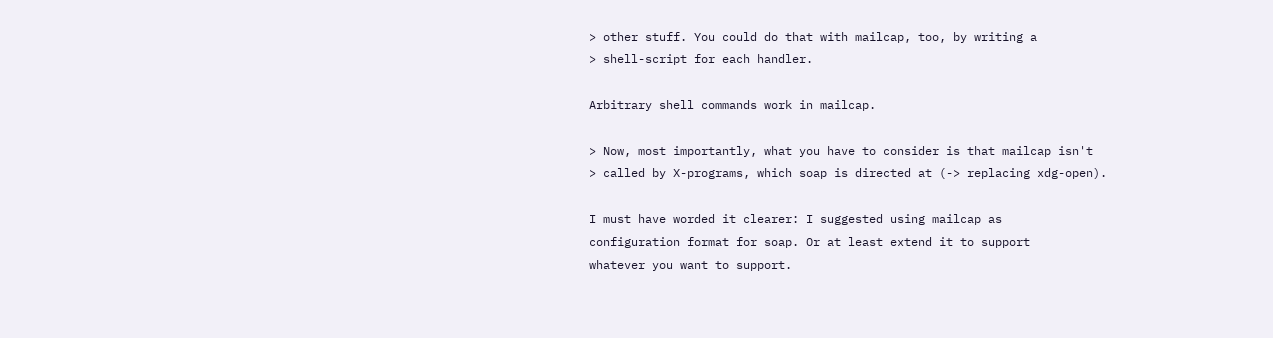> other stuff. You could do that with mailcap, too, by writing a
> shell-script for each handler.

Arbitrary shell commands work in mailcap.

> Now, most importantly, what you have to consider is that mailcap isn't
> called by X-programs, which soap is directed at (-> replacing xdg-open).

I must have worded it clearer: I suggested using mailcap as
configuration format for soap. Or at least extend it to support
whatever you want to support.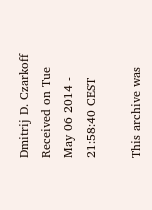Dmitrij D. Czarkoff
Received on Tue May 06 2014 - 21:58:40 CEST

This archive was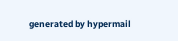generated by hypermail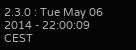2.3.0 : Tue May 06 2014 - 22:00:09 CEST